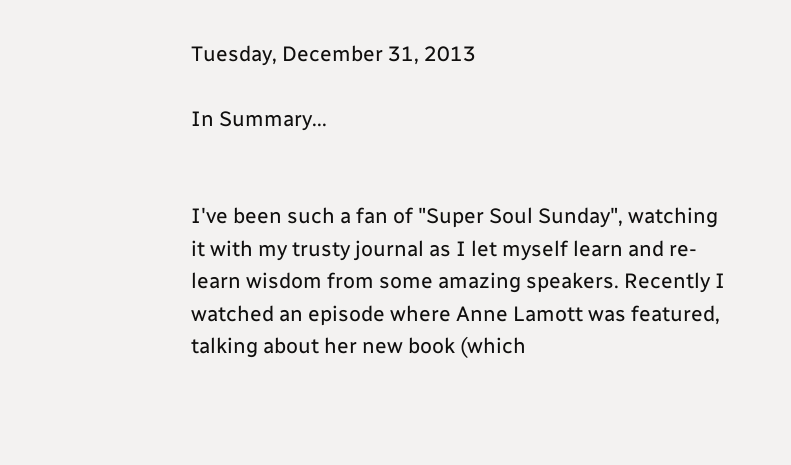Tuesday, December 31, 2013

In Summary...


I've been such a fan of "Super Soul Sunday", watching it with my trusty journal as I let myself learn and re-learn wisdom from some amazing speakers. Recently I watched an episode where Anne Lamott was featured, talking about her new book (which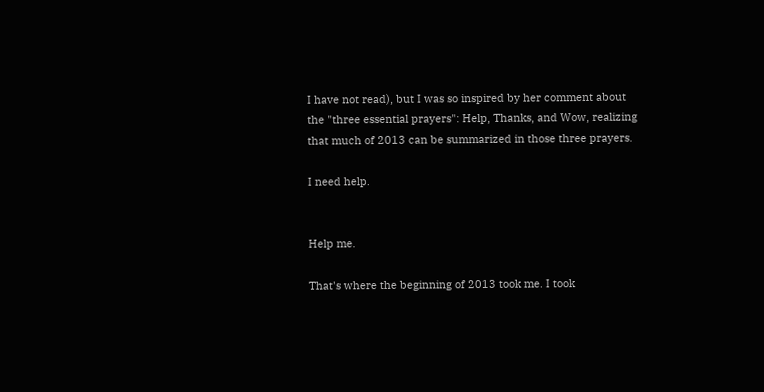I have not read), but I was so inspired by her comment about the "three essential prayers": Help, Thanks, and Wow, realizing that much of 2013 can be summarized in those three prayers.

I need help.


Help me.

That's where the beginning of 2013 took me. I took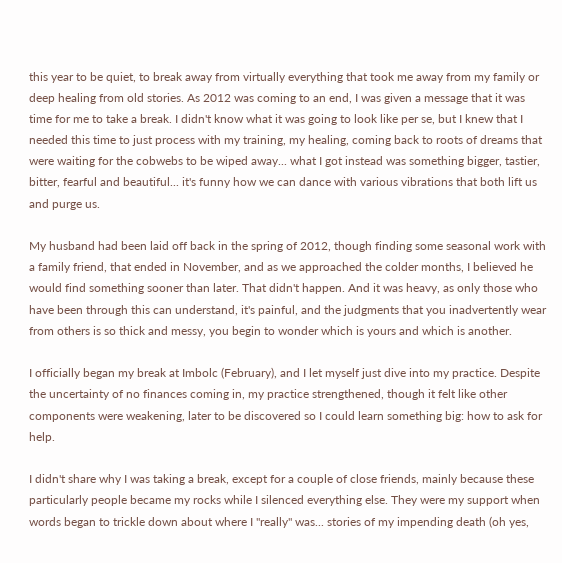this year to be quiet, to break away from virtually everything that took me away from my family or deep healing from old stories. As 2012 was coming to an end, I was given a message that it was time for me to take a break. I didn't know what it was going to look like per se, but I knew that I needed this time to just process with my training, my healing, coming back to roots of dreams that were waiting for the cobwebs to be wiped away... what I got instead was something bigger, tastier, bitter, fearful and beautiful... it's funny how we can dance with various vibrations that both lift us and purge us.

My husband had been laid off back in the spring of 2012, though finding some seasonal work with a family friend, that ended in November, and as we approached the colder months, I believed he would find something sooner than later. That didn't happen. And it was heavy, as only those who have been through this can understand, it's painful, and the judgments that you inadvertently wear from others is so thick and messy, you begin to wonder which is yours and which is another.

I officially began my break at Imbolc (February), and I let myself just dive into my practice. Despite the uncertainty of no finances coming in, my practice strengthened, though it felt like other components were weakening, later to be discovered so I could learn something big: how to ask for help.

I didn't share why I was taking a break, except for a couple of close friends, mainly because these particularly people became my rocks while I silenced everything else. They were my support when words began to trickle down about where I "really" was... stories of my impending death (oh yes,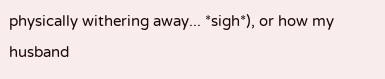physically withering away... *sigh*), or how my husband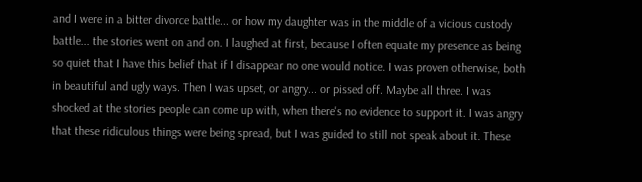and I were in a bitter divorce battle... or how my daughter was in the middle of a vicious custody battle... the stories went on and on. I laughed at first, because I often equate my presence as being so quiet that I have this belief that if I disappear no one would notice. I was proven otherwise, both in beautiful and ugly ways. Then I was upset, or angry... or pissed off. Maybe all three. I was shocked at the stories people can come up with, when there's no evidence to support it. I was angry that these ridiculous things were being spread, but I was guided to still not speak about it. These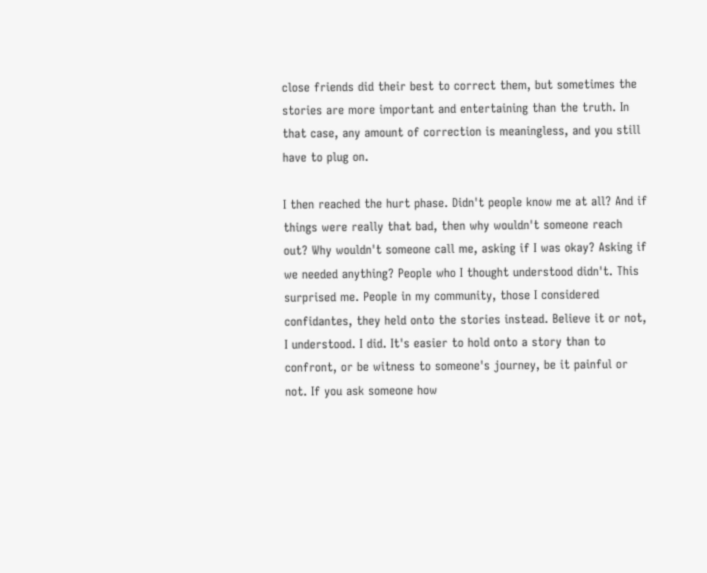close friends did their best to correct them, but sometimes the stories are more important and entertaining than the truth. In that case, any amount of correction is meaningless, and you still have to plug on.

I then reached the hurt phase. Didn't people know me at all? And if things were really that bad, then why wouldn't someone reach out? Why wouldn't someone call me, asking if I was okay? Asking if we needed anything? People who I thought understood didn't. This surprised me. People in my community, those I considered confidantes, they held onto the stories instead. Believe it or not, I understood. I did. It's easier to hold onto a story than to confront, or be witness to someone's journey, be it painful or not. If you ask someone how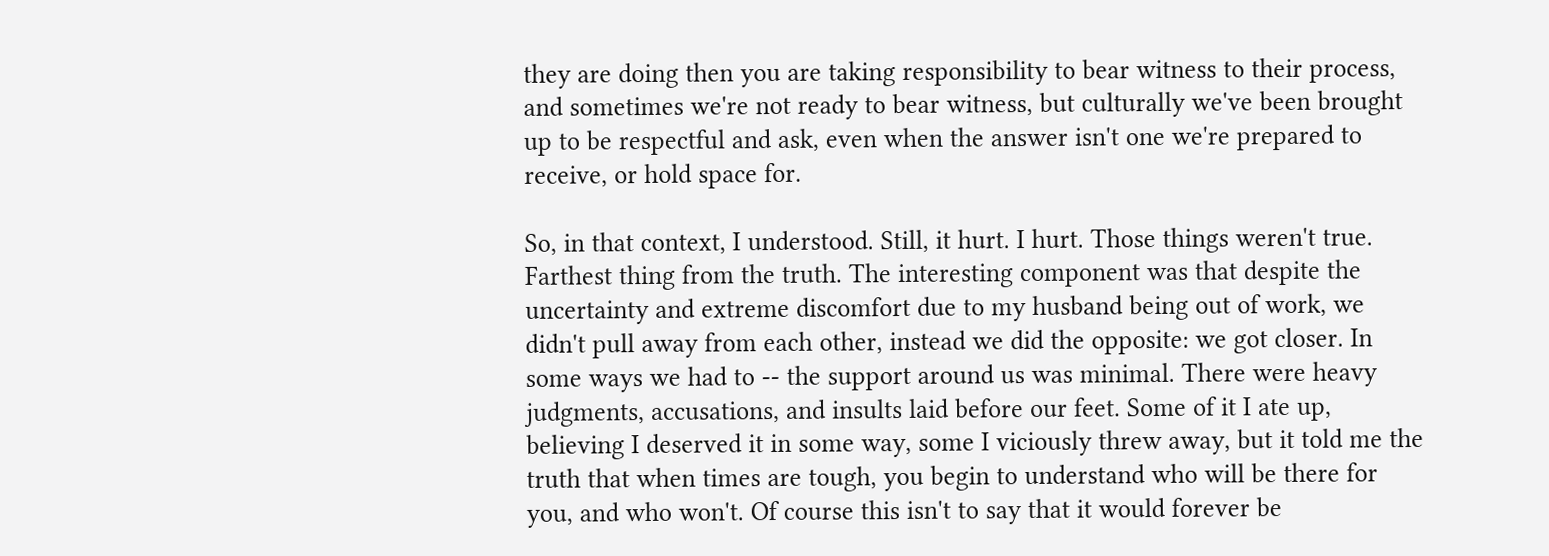they are doing then you are taking responsibility to bear witness to their process, and sometimes we're not ready to bear witness, but culturally we've been brought up to be respectful and ask, even when the answer isn't one we're prepared to receive, or hold space for.

So, in that context, I understood. Still, it hurt. I hurt. Those things weren't true. Farthest thing from the truth. The interesting component was that despite the uncertainty and extreme discomfort due to my husband being out of work, we didn't pull away from each other, instead we did the opposite: we got closer. In some ways we had to -- the support around us was minimal. There were heavy judgments, accusations, and insults laid before our feet. Some of it I ate up, believing I deserved it in some way, some I viciously threw away, but it told me the truth that when times are tough, you begin to understand who will be there for you, and who won't. Of course this isn't to say that it would forever be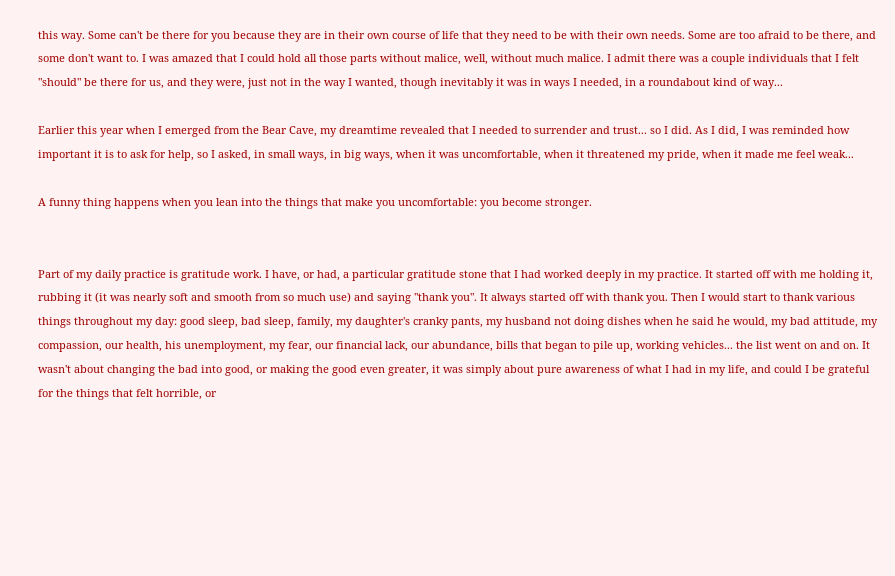this way. Some can't be there for you because they are in their own course of life that they need to be with their own needs. Some are too afraid to be there, and some don't want to. I was amazed that I could hold all those parts without malice, well, without much malice. I admit there was a couple individuals that I felt "should" be there for us, and they were, just not in the way I wanted, though inevitably it was in ways I needed, in a roundabout kind of way...

Earlier this year when I emerged from the Bear Cave, my dreamtime revealed that I needed to surrender and trust... so I did. As I did, I was reminded how important it is to ask for help, so I asked, in small ways, in big ways, when it was uncomfortable, when it threatened my pride, when it made me feel weak...

A funny thing happens when you lean into the things that make you uncomfortable: you become stronger.


Part of my daily practice is gratitude work. I have, or had, a particular gratitude stone that I had worked deeply in my practice. It started off with me holding it, rubbing it (it was nearly soft and smooth from so much use) and saying "thank you". It always started off with thank you. Then I would start to thank various things throughout my day: good sleep, bad sleep, family, my daughter's cranky pants, my husband not doing dishes when he said he would, my bad attitude, my compassion, our health, his unemployment, my fear, our financial lack, our abundance, bills that began to pile up, working vehicles... the list went on and on. It wasn't about changing the bad into good, or making the good even greater, it was simply about pure awareness of what I had in my life, and could I be grateful for the things that felt horrible, or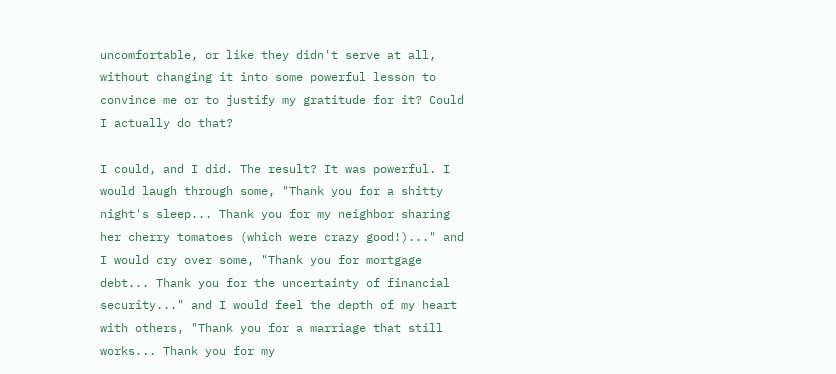uncomfortable, or like they didn't serve at all, without changing it into some powerful lesson to convince me or to justify my gratitude for it? Could I actually do that?

I could, and I did. The result? It was powerful. I would laugh through some, "Thank you for a shitty night's sleep... Thank you for my neighbor sharing her cherry tomatoes (which were crazy good!)..." and I would cry over some, "Thank you for mortgage debt... Thank you for the uncertainty of financial security..." and I would feel the depth of my heart with others, "Thank you for a marriage that still works... Thank you for my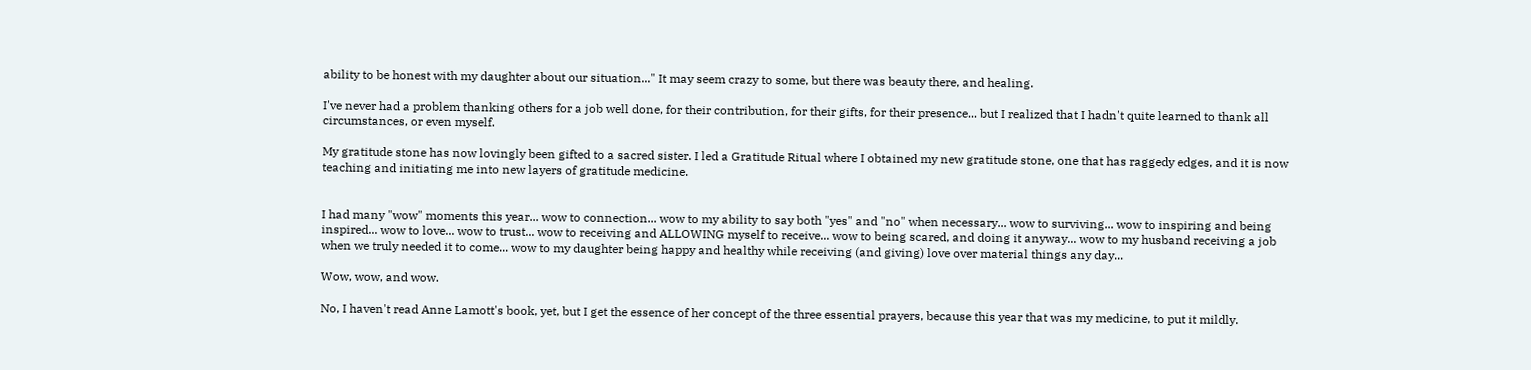ability to be honest with my daughter about our situation..." It may seem crazy to some, but there was beauty there, and healing.

I've never had a problem thanking others for a job well done, for their contribution, for their gifts, for their presence... but I realized that I hadn't quite learned to thank all circumstances, or even myself.

My gratitude stone has now lovingly been gifted to a sacred sister. I led a Gratitude Ritual where I obtained my new gratitude stone, one that has raggedy edges, and it is now teaching and initiating me into new layers of gratitude medicine.


I had many "wow" moments this year... wow to connection... wow to my ability to say both "yes" and "no" when necessary... wow to surviving... wow to inspiring and being inspired... wow to love... wow to trust... wow to receiving and ALLOWING myself to receive... wow to being scared, and doing it anyway... wow to my husband receiving a job when we truly needed it to come... wow to my daughter being happy and healthy while receiving (and giving) love over material things any day...

Wow, wow, and wow.

No, I haven't read Anne Lamott's book, yet, but I get the essence of her concept of the three essential prayers, because this year that was my medicine, to put it mildly.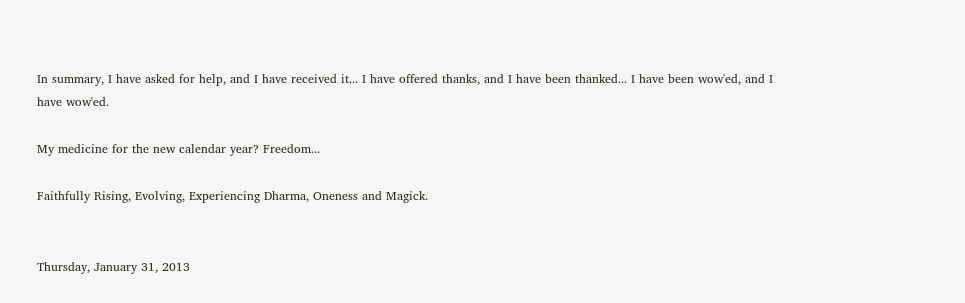In summary, I have asked for help, and I have received it... I have offered thanks, and I have been thanked... I have been wow'ed, and I have wow'ed.

My medicine for the new calendar year? Freedom...

Faithfully Rising, Evolving, Experiencing Dharma, Oneness and Magick.


Thursday, January 31, 2013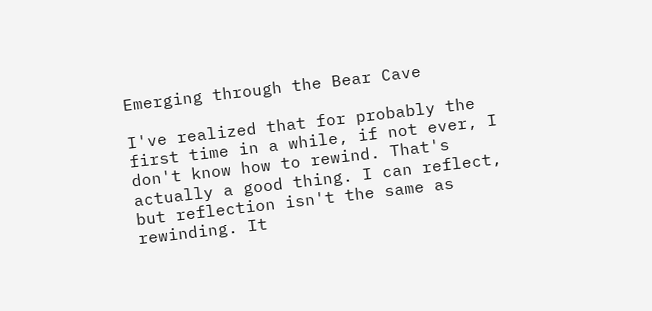Emerging through the Bear Cave

I've realized that for probably the first time in a while, if not ever, I don't know how to rewind. That's actually a good thing. I can reflect, but reflection isn't the same as rewinding. It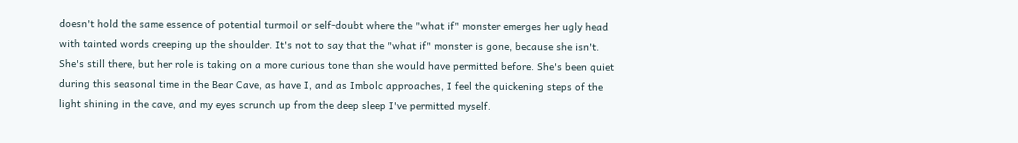doesn't hold the same essence of potential turmoil or self-doubt where the "what if" monster emerges her ugly head with tainted words creeping up the shoulder. It's not to say that the "what if" monster is gone, because she isn't. She's still there, but her role is taking on a more curious tone than she would have permitted before. She's been quiet during this seasonal time in the Bear Cave, as have I, and as Imbolc approaches, I feel the quickening steps of the light shining in the cave, and my eyes scrunch up from the deep sleep I've permitted myself.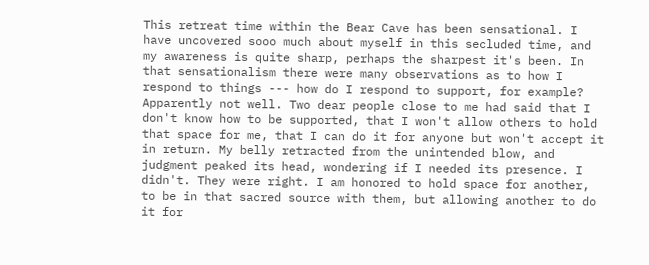This retreat time within the Bear Cave has been sensational. I have uncovered sooo much about myself in this secluded time, and my awareness is quite sharp, perhaps the sharpest it's been. In that sensationalism there were many observations as to how I respond to things --- how do I respond to support, for example? Apparently not well. Two dear people close to me had said that I don't know how to be supported, that I won't allow others to hold that space for me, that I can do it for anyone but won't accept it in return. My belly retracted from the unintended blow, and judgment peaked its head, wondering if I needed its presence. I didn't. They were right. I am honored to hold space for another, to be in that sacred source with them, but allowing another to do it for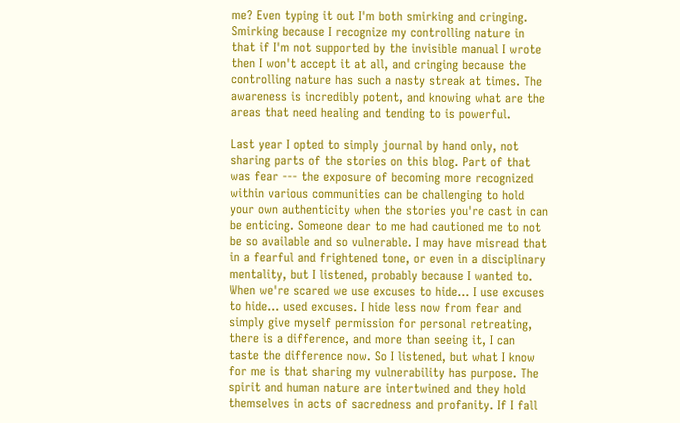me? Even typing it out I'm both smirking and cringing. Smirking because I recognize my controlling nature in that if I'm not supported by the invisible manual I wrote then I won't accept it at all, and cringing because the controlling nature has such a nasty streak at times. The awareness is incredibly potent, and knowing what are the areas that need healing and tending to is powerful.

Last year I opted to simply journal by hand only, not sharing parts of the stories on this blog. Part of that was fear --- the exposure of becoming more recognized within various communities can be challenging to hold your own authenticity when the stories you're cast in can be enticing. Someone dear to me had cautioned me to not be so available and so vulnerable. I may have misread that in a fearful and frightened tone, or even in a disciplinary mentality, but I listened, probably because I wanted to. When we're scared we use excuses to hide... I use excuses to hide... used excuses. I hide less now from fear and simply give myself permission for personal retreating, there is a difference, and more than seeing it, I can taste the difference now. So I listened, but what I know for me is that sharing my vulnerability has purpose. The spirit and human nature are intertwined and they hold themselves in acts of sacredness and profanity. If I fall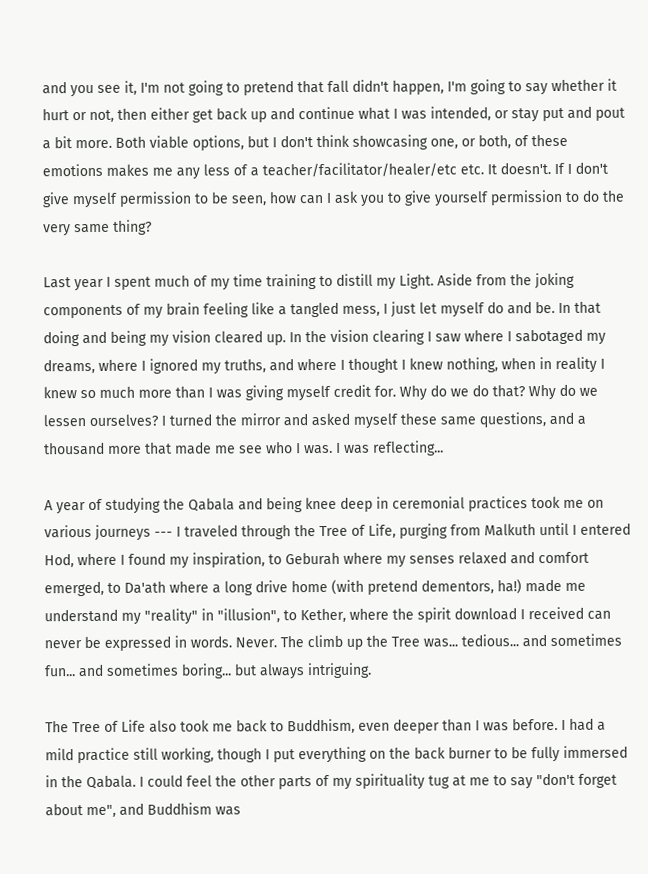and you see it, I'm not going to pretend that fall didn't happen, I'm going to say whether it hurt or not, then either get back up and continue what I was intended, or stay put and pout a bit more. Both viable options, but I don't think showcasing one, or both, of these emotions makes me any less of a teacher/facilitator/healer/etc etc. It doesn't. If I don't give myself permission to be seen, how can I ask you to give yourself permission to do the very same thing?

Last year I spent much of my time training to distill my Light. Aside from the joking components of my brain feeling like a tangled mess, I just let myself do and be. In that doing and being my vision cleared up. In the vision clearing I saw where I sabotaged my dreams, where I ignored my truths, and where I thought I knew nothing, when in reality I knew so much more than I was giving myself credit for. Why do we do that? Why do we lessen ourselves? I turned the mirror and asked myself these same questions, and a thousand more that made me see who I was. I was reflecting...

A year of studying the Qabala and being knee deep in ceremonial practices took me on various journeys --- I traveled through the Tree of Life, purging from Malkuth until I entered Hod, where I found my inspiration, to Geburah where my senses relaxed and comfort emerged, to Da'ath where a long drive home (with pretend dementors, ha!) made me understand my "reality" in "illusion", to Kether, where the spirit download I received can never be expressed in words. Never. The climb up the Tree was... tedious... and sometimes fun... and sometimes boring... but always intriguing.

The Tree of Life also took me back to Buddhism, even deeper than I was before. I had a mild practice still working, though I put everything on the back burner to be fully immersed in the Qabala. I could feel the other parts of my spirituality tug at me to say "don't forget about me", and Buddhism was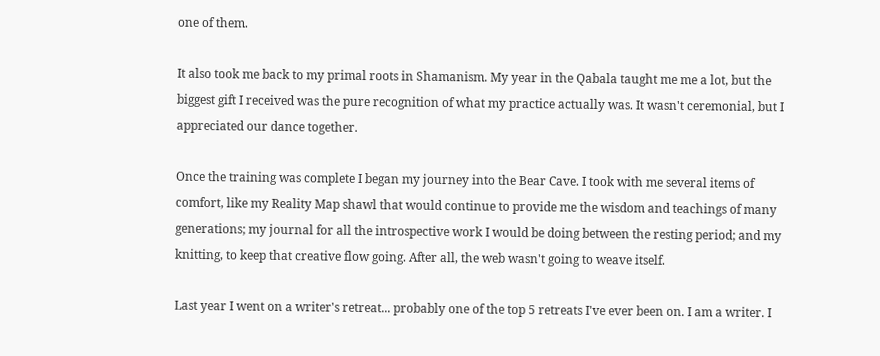one of them.

It also took me back to my primal roots in Shamanism. My year in the Qabala taught me me a lot, but the biggest gift I received was the pure recognition of what my practice actually was. It wasn't ceremonial, but I appreciated our dance together.

Once the training was complete I began my journey into the Bear Cave. I took with me several items of comfort, like my Reality Map shawl that would continue to provide me the wisdom and teachings of many generations; my journal for all the introspective work I would be doing between the resting period; and my knitting, to keep that creative flow going. After all, the web wasn't going to weave itself.

Last year I went on a writer's retreat... probably one of the top 5 retreats I've ever been on. I am a writer. I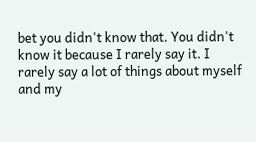bet you didn't know that. You didn't know it because I rarely say it. I rarely say a lot of things about myself and my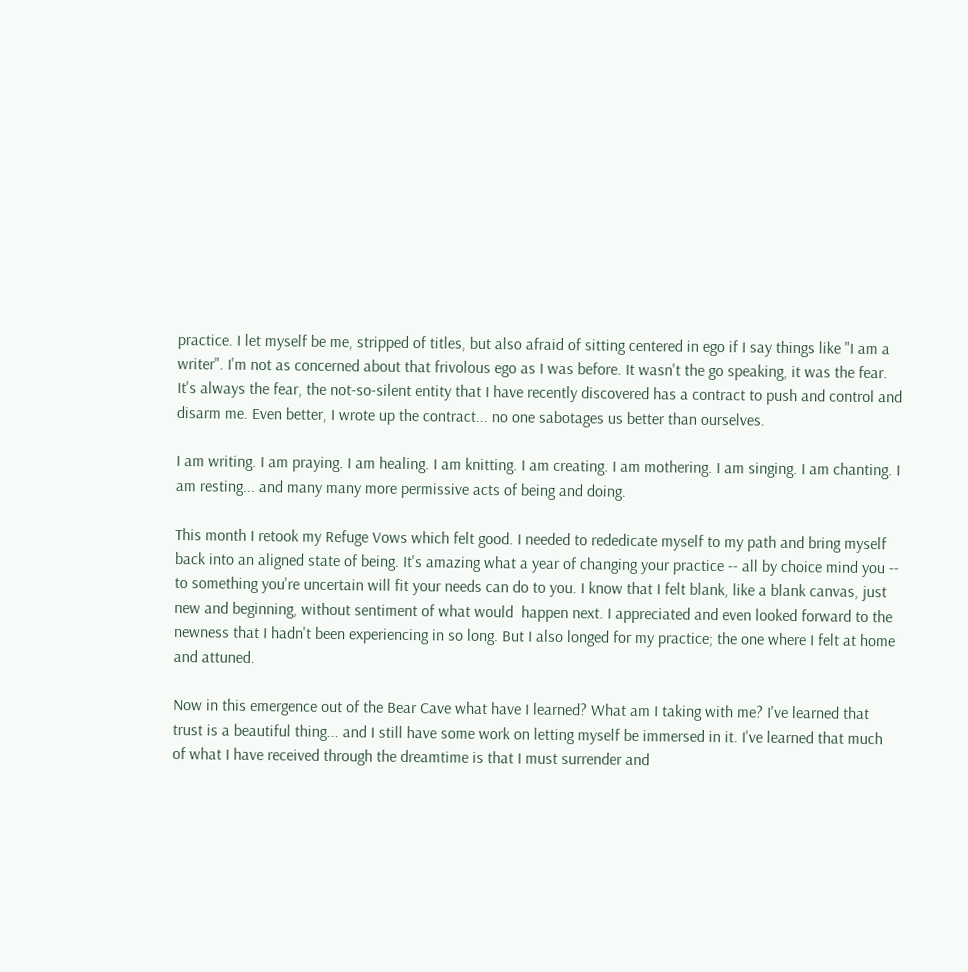practice. I let myself be me, stripped of titles, but also afraid of sitting centered in ego if I say things like "I am a writer". I'm not as concerned about that frivolous ego as I was before. It wasn't the go speaking, it was the fear. It's always the fear, the not-so-silent entity that I have recently discovered has a contract to push and control and disarm me. Even better, I wrote up the contract... no one sabotages us better than ourselves.

I am writing. I am praying. I am healing. I am knitting. I am creating. I am mothering. I am singing. I am chanting. I am resting... and many many more permissive acts of being and doing.

This month I retook my Refuge Vows which felt good. I needed to rededicate myself to my path and bring myself back into an aligned state of being. It's amazing what a year of changing your practice -- all by choice mind you -- to something you're uncertain will fit your needs can do to you. I know that I felt blank, like a blank canvas, just new and beginning, without sentiment of what would  happen next. I appreciated and even looked forward to the newness that I hadn't been experiencing in so long. But I also longed for my practice; the one where I felt at home and attuned.

Now in this emergence out of the Bear Cave what have I learned? What am I taking with me? I've learned that trust is a beautiful thing... and I still have some work on letting myself be immersed in it. I've learned that much of what I have received through the dreamtime is that I must surrender and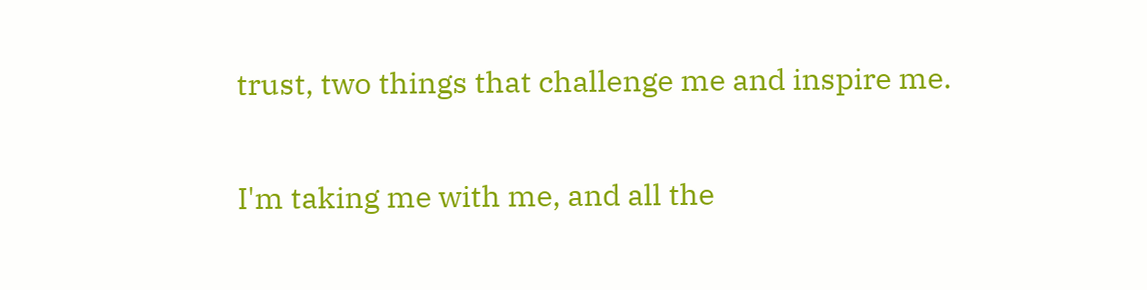trust, two things that challenge me and inspire me.

I'm taking me with me, and all the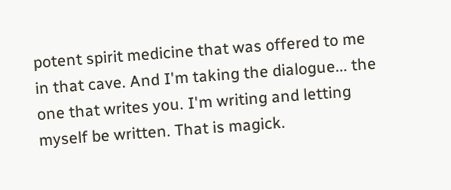potent spirit medicine that was offered to me in that cave. And I'm taking the dialogue... the one that writes you. I'm writing and letting myself be written. That is magick.